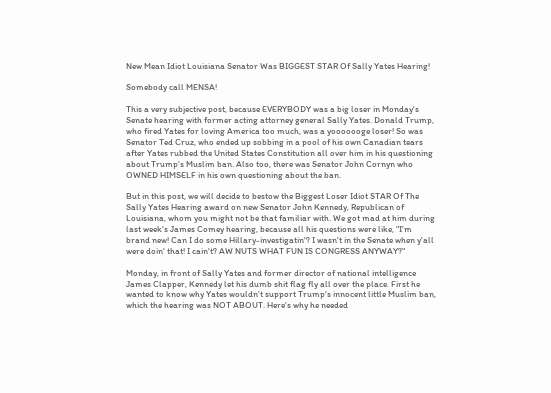New Mean Idiot Louisiana Senator Was BIGGEST STAR Of Sally Yates Hearing!

Somebody call MENSA!

This a very subjective post, because EVERYBODY was a big loser in Monday's Senate hearing with former acting attorney general Sally Yates. Donald Trump, who fired Yates for loving America too much, was a yooooooge loser! So was Senator Ted Cruz, who ended up sobbing in a pool of his own Canadian tears after Yates rubbed the United States Constitution all over him in his questioning about Trump's Muslim ban. Also too, there was Senator John Cornyn who OWNED HIMSELF in his own questioning about the ban.

But in this post, we will decide to bestow the Biggest Loser Idiot STAR Of The Sally Yates Hearing award on new Senator John Kennedy, Republican of Louisiana, whom you might not be that familiar with. We got mad at him during last week's James Comey hearing, because all his questions were like, "I'm brand new! Can I do some Hillary-investigatin'? I wasn't in the Senate when y'all were doin' that! I cain't? AW NUTS WHAT FUN IS CONGRESS ANYWAY?"

Monday, in front of Sally Yates and former director of national intelligence James Clapper, Kennedy let his dumb shit flag fly all over the place. First he wanted to know why Yates wouldn't support Trump's innocent little Muslim ban, which the hearing was NOT ABOUT. Here's why he needed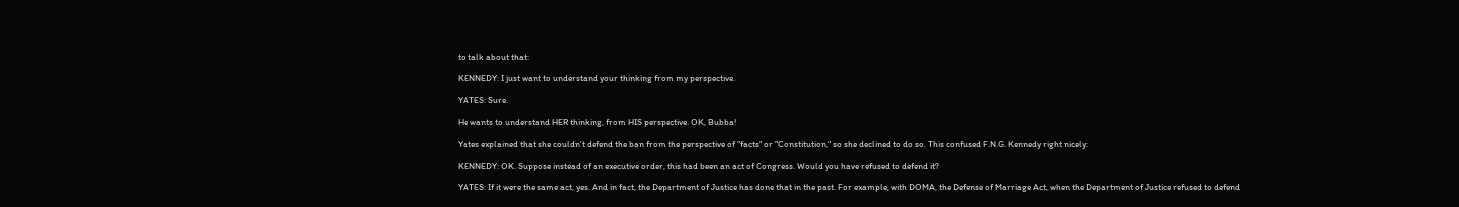to talk about that:

KENNEDY: I just want to understand your thinking from my perspective.

YATES: Sure.

He wants to understand HER thinking, from HIS perspective. OK, Bubba!

Yates explained that she couldn't defend the ban from the perspective of "facts" or "Constitution," so she declined to do so. This confused F.N.G. Kennedy right nicely:

KENNEDY: OK. Suppose instead of an executive order, this had been an act of Congress. Would you have refused to defend it?

YATES: If it were the same act, yes. And in fact, the Department of Justice has done that in the past. For example, with DOMA, the Defense of Marriage Act, when the Department of Justice refused to defend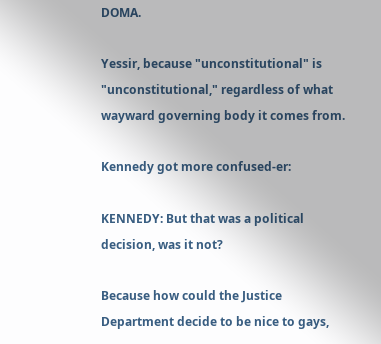DOMA.

Yessir, because "unconstitutional" is "unconstitutional," regardless of what wayward governing body it comes from.

Kennedy got more confused-er:

KENNEDY: But that was a political decision, was it not?

Because how could the Justice Department decide to be nice to gays,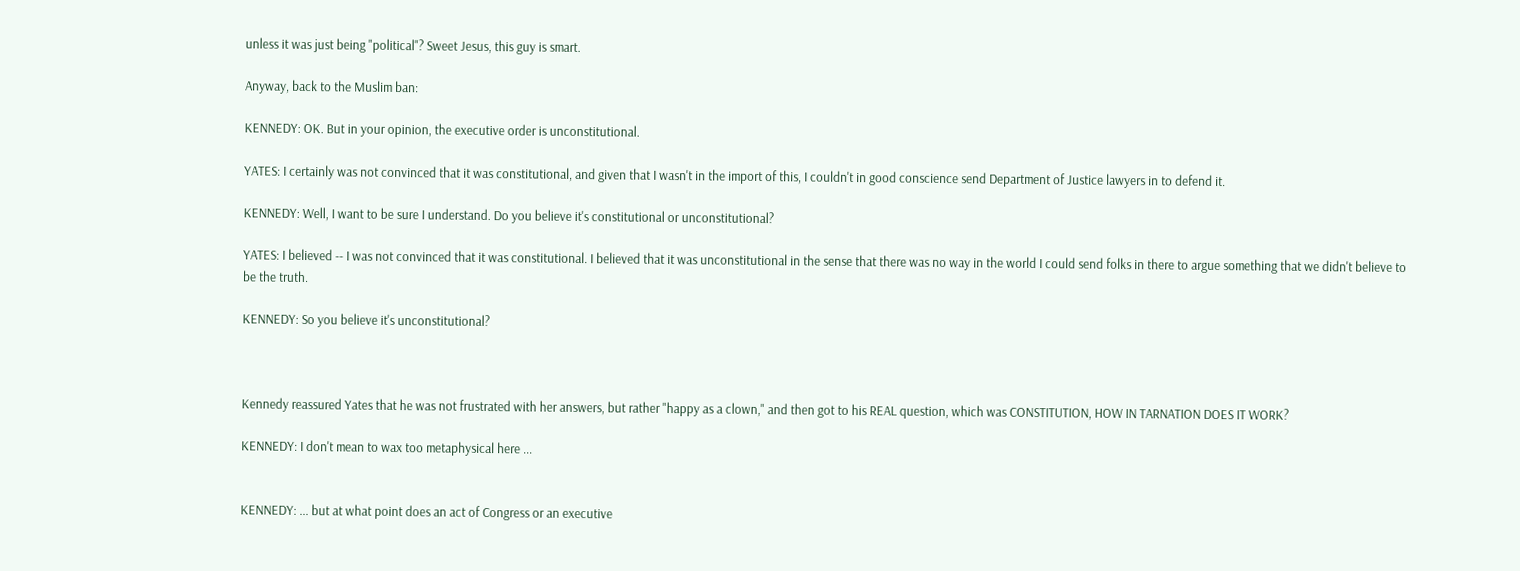unless it was just being "political"? Sweet Jesus, this guy is smart.

Anyway, back to the Muslim ban:

KENNEDY: OK. But in your opinion, the executive order is unconstitutional.

YATES: I certainly was not convinced that it was constitutional, and given that I wasn't in the import of this, I couldn't in good conscience send Department of Justice lawyers in to defend it.

KENNEDY: Well, I want to be sure I understand. Do you believe it's constitutional or unconstitutional?

YATES: I believed -- I was not convinced that it was constitutional. I believed that it was unconstitutional in the sense that there was no way in the world I could send folks in there to argue something that we didn't believe to be the truth.

KENNEDY: So you believe it's unconstitutional?



Kennedy reassured Yates that he was not frustrated with her answers, but rather "happy as a clown," and then got to his REAL question, which was CONSTITUTION, HOW IN TARNATION DOES IT WORK?

KENNEDY: I don't mean to wax too metaphysical here ...


KENNEDY: ... but at what point does an act of Congress or an executive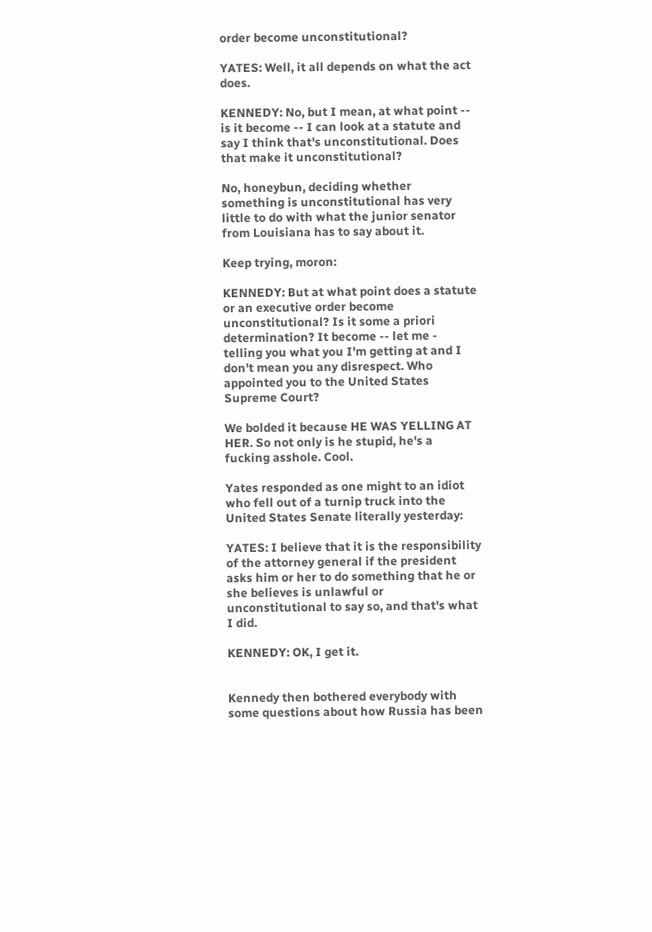order become unconstitutional?

YATES: Well, it all depends on what the act does.

KENNEDY: No, but I mean, at what point -- is it become -- I can look at a statute and say I think that's unconstitutional. Does that make it unconstitutional?

No, honeybun, deciding whether something is unconstitutional has very little to do with what the junior senator from Louisiana has to say about it.

Keep trying, moron:

KENNEDY: But at what point does a statute or an executive order become unconstitutional? Is it some a priori determination? It become -- let me - telling you what you I'm getting at and I don't mean you any disrespect. Who appointed you to the United States Supreme Court?

We bolded it because HE WAS YELLING AT HER. So not only is he stupid, he's a fucking asshole. Cool.

Yates responded as one might to an idiot who fell out of a turnip truck into the United States Senate literally yesterday:

YATES: I believe that it is the responsibility of the attorney general if the president asks him or her to do something that he or she believes is unlawful or unconstitutional to say so, and that's what I did.

KENNEDY: OK, I get it.


Kennedy then bothered everybody with some questions about how Russia has been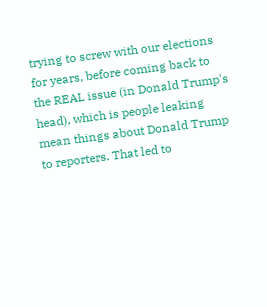trying to screw with our elections for years, before coming back to the REAL issue (in Donald Trump's head), which is people leaking mean things about Donald Trump to reporters. That led to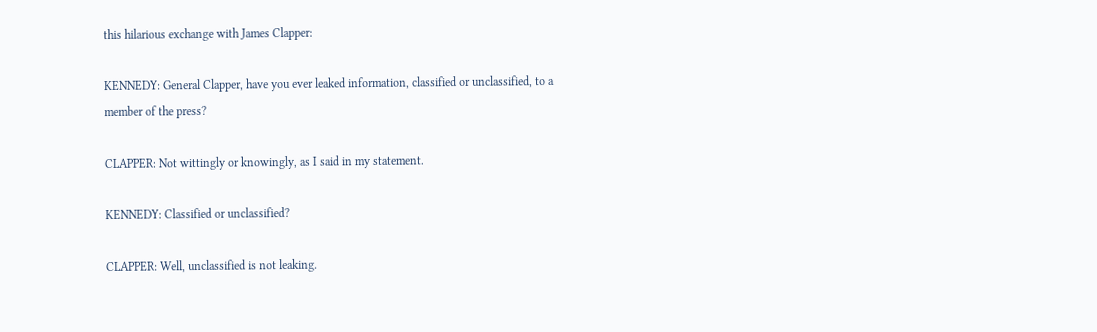this hilarious exchange with James Clapper:

KENNEDY: General Clapper, have you ever leaked information, classified or unclassified, to a member of the press?

CLAPPER: Not wittingly or knowingly, as I said in my statement.

KENNEDY: Classified or unclassified?

CLAPPER: Well, unclassified is not leaking.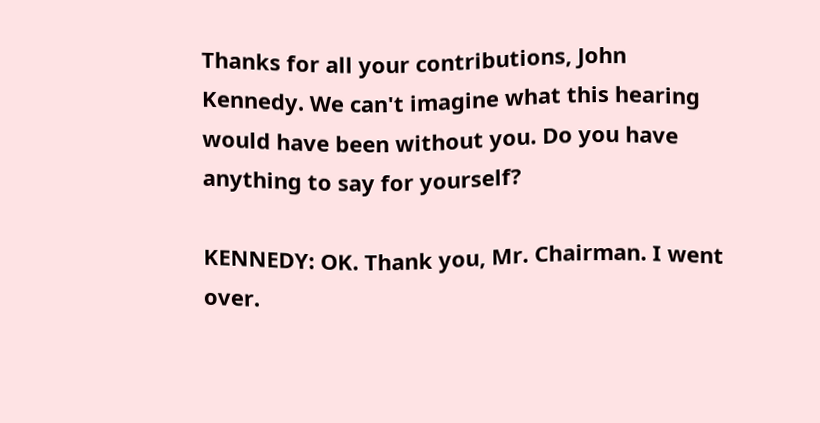Thanks for all your contributions, John Kennedy. We can't imagine what this hearing would have been without you. Do you have anything to say for yourself?

KENNEDY: OK. Thank you, Mr. Chairman. I went over.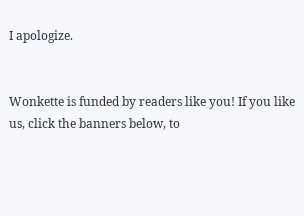I apologize.


Wonkette is funded by readers like you! If you like us, click the banners below, to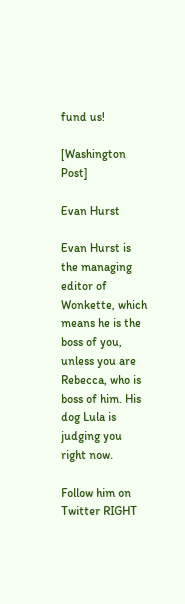fund us!

[Washington Post]

Evan Hurst

Evan Hurst is the managing editor of Wonkette, which means he is the boss of you, unless you are Rebecca, who is boss of him. His dog Lula is judging you right now.

Follow him on Twitter RIGHT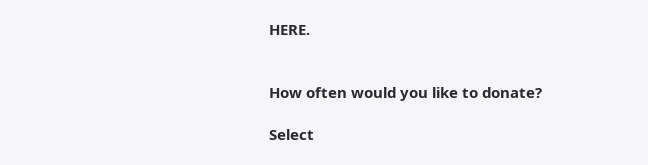HERE.


How often would you like to donate?

Select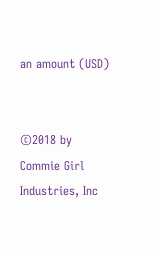an amount (USD)


©2018 by Commie Girl Industries, Inc